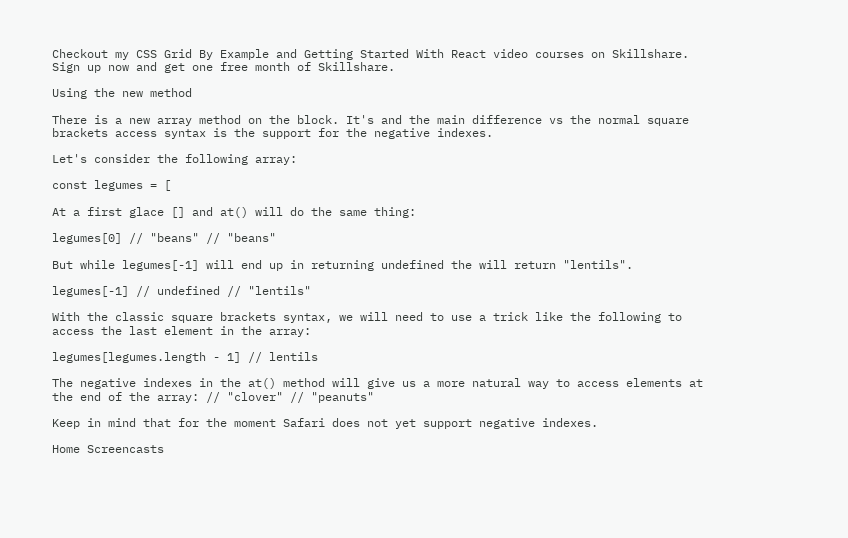Checkout my CSS Grid By Example and Getting Started With React video courses on Skillshare. Sign up now and get one free month of Skillshare.

Using the new method

There is a new array method on the block. It's and the main difference vs the normal square brackets access syntax is the support for the negative indexes.

Let's consider the following array:

const legumes = [

At a first glace [] and at() will do the same thing:

legumes[0] // "beans" // "beans"

But while legumes[-1] will end up in returning undefined the will return "lentils".

legumes[-1] // undefined // "lentils"

With the classic square brackets syntax, we will need to use a trick like the following to access the last element in the array:

legumes[legumes.length - 1] // lentils

The negative indexes in the at() method will give us a more natural way to access elements at the end of the array: // "clover" // "peanuts"

Keep in mind that for the moment Safari does not yet support negative indexes.

Home Screencasts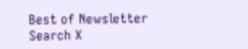Best of Newsletter Search X